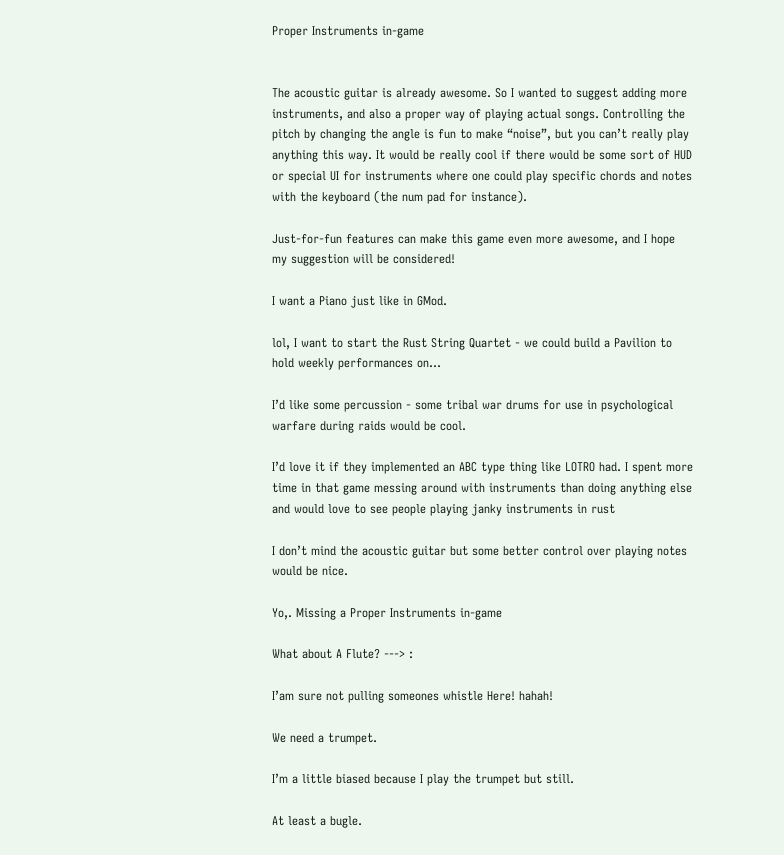Proper Instruments in-game


The acoustic guitar is already awesome. So I wanted to suggest adding more instruments, and also a proper way of playing actual songs. Controlling the pitch by changing the angle is fun to make “noise”, but you can’t really play anything this way. It would be really cool if there would be some sort of HUD or special UI for instruments where one could play specific chords and notes with the keyboard (the num pad for instance).

Just-for-fun features can make this game even more awesome, and I hope my suggestion will be considered!

I want a Piano just like in GMod.

lol, I want to start the Rust String Quartet - we could build a Pavilion to hold weekly performances on…

I’d like some percussion - some tribal war drums for use in psychological warfare during raids would be cool.

I’d love it if they implemented an ABC type thing like LOTRO had. I spent more time in that game messing around with instruments than doing anything else and would love to see people playing janky instruments in rust

I don’t mind the acoustic guitar but some better control over playing notes would be nice.

Yo,. Missing a Proper Instruments in-game

What about A Flute? ---> :

I’am sure not pulling someones whistle Here! hahah!

We need a trumpet.

I’m a little biased because I play the trumpet but still.

At least a bugle.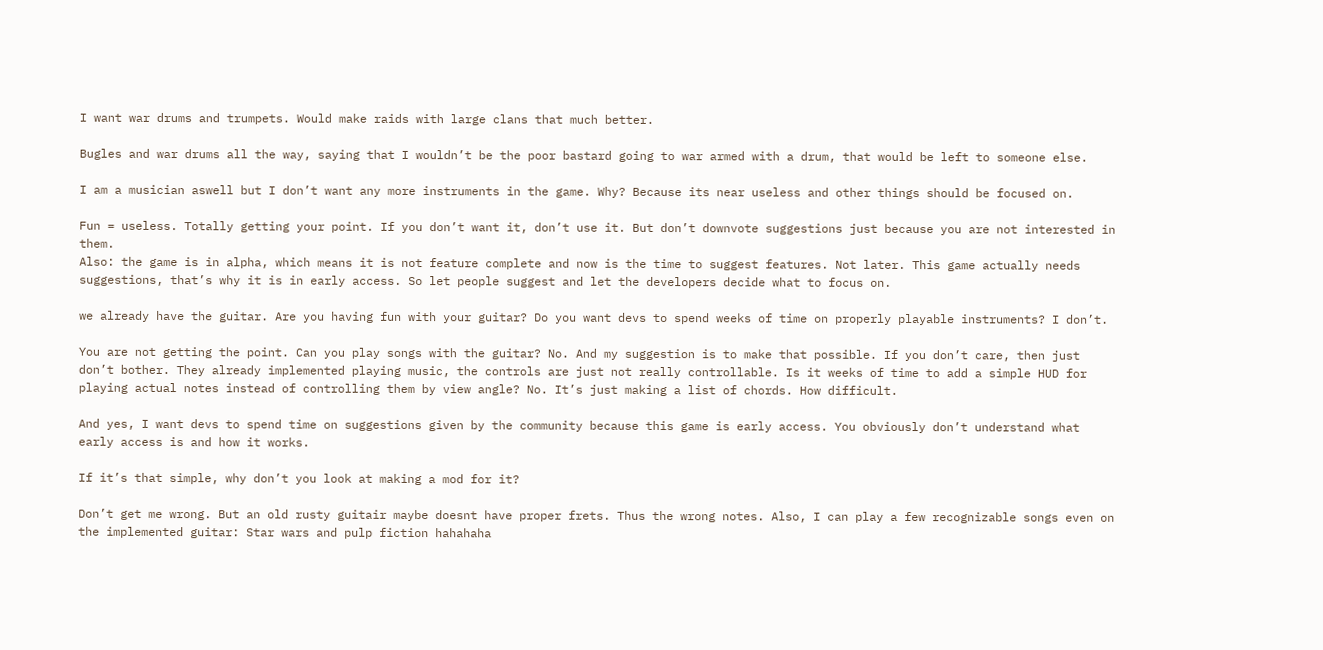I want war drums and trumpets. Would make raids with large clans that much better.

Bugles and war drums all the way, saying that I wouldn’t be the poor bastard going to war armed with a drum, that would be left to someone else.

I am a musician aswell but I don’t want any more instruments in the game. Why? Because its near useless and other things should be focused on.

Fun = useless. Totally getting your point. If you don’t want it, don’t use it. But don’t downvote suggestions just because you are not interested in them.
Also: the game is in alpha, which means it is not feature complete and now is the time to suggest features. Not later. This game actually needs suggestions, that’s why it is in early access. So let people suggest and let the developers decide what to focus on.

we already have the guitar. Are you having fun with your guitar? Do you want devs to spend weeks of time on properly playable instruments? I don’t.

You are not getting the point. Can you play songs with the guitar? No. And my suggestion is to make that possible. If you don’t care, then just don’t bother. They already implemented playing music, the controls are just not really controllable. Is it weeks of time to add a simple HUD for playing actual notes instead of controlling them by view angle? No. It’s just making a list of chords. How difficult.

And yes, I want devs to spend time on suggestions given by the community because this game is early access. You obviously don’t understand what early access is and how it works.

If it’s that simple, why don’t you look at making a mod for it?

Don’t get me wrong. But an old rusty guitair maybe doesnt have proper frets. Thus the wrong notes. Also, I can play a few recognizable songs even on the implemented guitar: Star wars and pulp fiction hahahaha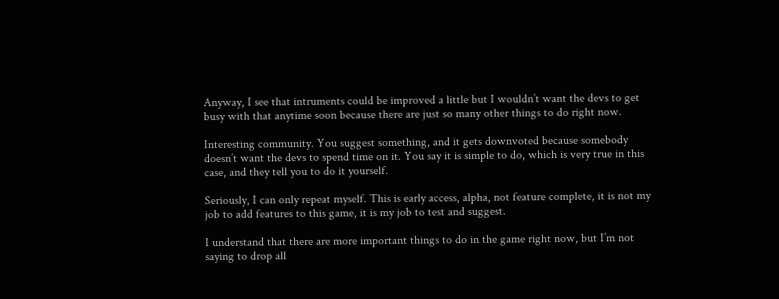Anyway, I see that intruments could be improved a little but I wouldn’t want the devs to get busy with that anytime soon because there are just so many other things to do right now.

Interesting community. You suggest something, and it gets downvoted because somebody doesn’t want the devs to spend time on it. You say it is simple to do, which is very true in this case, and they tell you to do it yourself.

Seriously, I can only repeat myself. This is early access, alpha, not feature complete, it is not my job to add features to this game, it is my job to test and suggest.

I understand that there are more important things to do in the game right now, but I’m not saying to drop all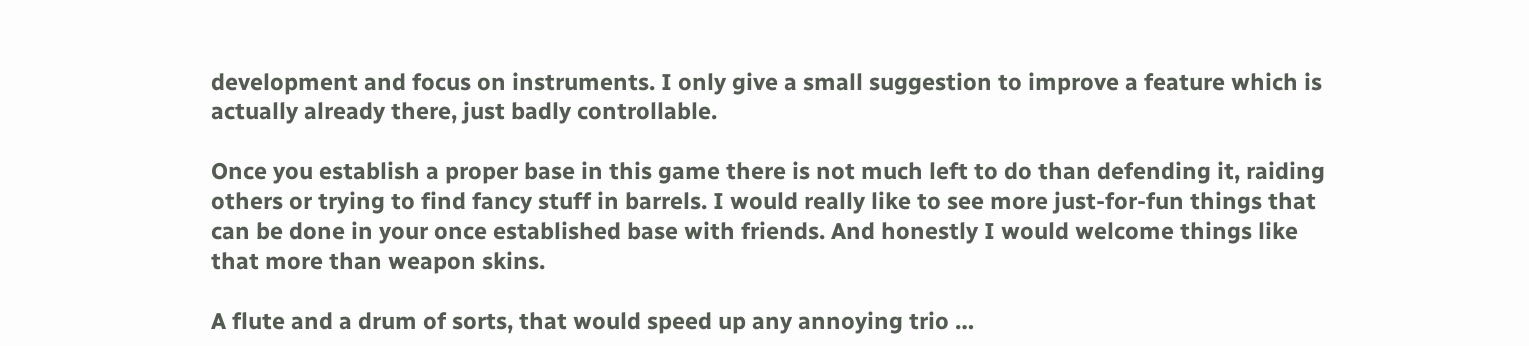development and focus on instruments. I only give a small suggestion to improve a feature which is actually already there, just badly controllable.

Once you establish a proper base in this game there is not much left to do than defending it, raiding others or trying to find fancy stuff in barrels. I would really like to see more just-for-fun things that can be done in your once established base with friends. And honestly I would welcome things like that more than weapon skins.

A flute and a drum of sorts, that would speed up any annoying trio …